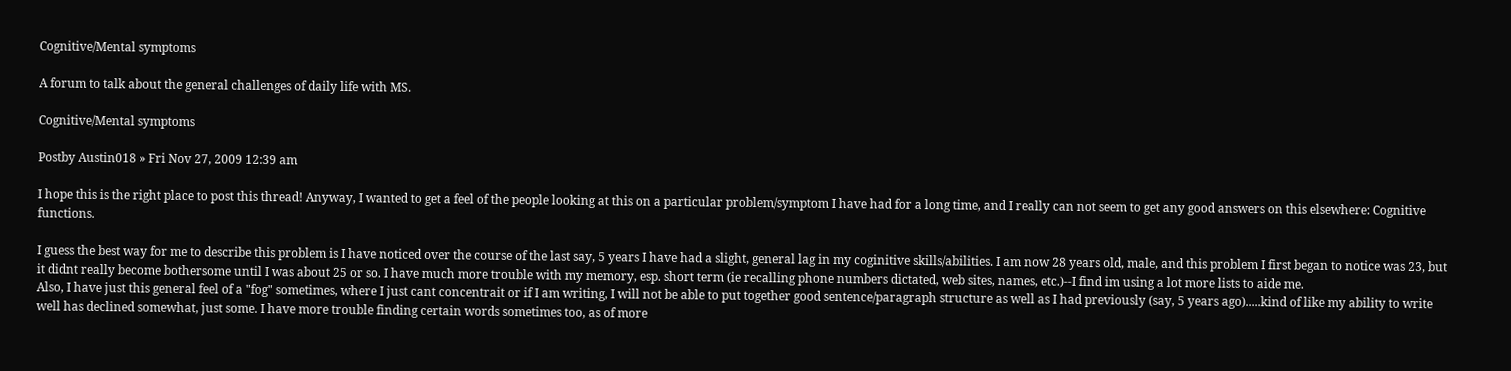Cognitive/Mental symptoms

A forum to talk about the general challenges of daily life with MS.

Cognitive/Mental symptoms

Postby Austin018 » Fri Nov 27, 2009 12:39 am

I hope this is the right place to post this thread! Anyway, I wanted to get a feel of the people looking at this on a particular problem/symptom I have had for a long time, and I really can not seem to get any good answers on this elsewhere: Cognitive functions.

I guess the best way for me to describe this problem is I have noticed over the course of the last say, 5 years I have had a slight, general lag in my coginitive skills/abilities. I am now 28 years old, male, and this problem I first began to notice was 23, but it didnt really become bothersome until I was about 25 or so. I have much more trouble with my memory, esp. short term (ie recalling phone numbers dictated, web sites, names, etc.)--I find im using a lot more lists to aide me.
Also, I have just this general feel of a "fog" sometimes, where I just cant concentrait or if I am writing, I will not be able to put together good sentence/paragraph structure as well as I had previously (say, 5 years ago).....kind of like my ability to write well has declined somewhat, just some. I have more trouble finding certain words sometimes too, as of more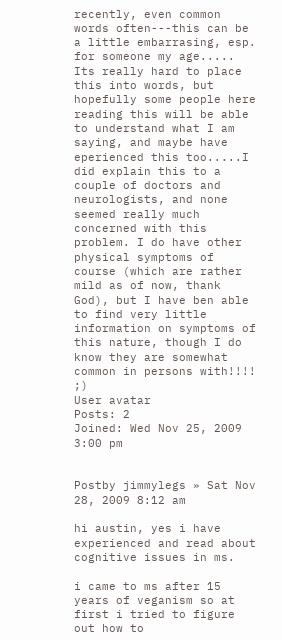recently, even common words often---this can be a little embarrasing, esp. for someone my age.....
Its really hard to place this into words, but hopefully some people here reading this will be able to understand what I am saying, and maybe have eperienced this too.....I did explain this to a couple of doctors and neurologists, and none seemed really much concerned with this problem. I do have other physical symptoms of course (which are rather mild as of now, thank God), but I have ben able to find very little information on symptoms of this nature, though I do know they are somewhat common in persons with!!!! ;)
User avatar
Posts: 2
Joined: Wed Nov 25, 2009 3:00 pm


Postby jimmylegs » Sat Nov 28, 2009 8:12 am

hi austin, yes i have experienced and read about cognitive issues in ms.

i came to ms after 15 years of veganism so at first i tried to figure out how to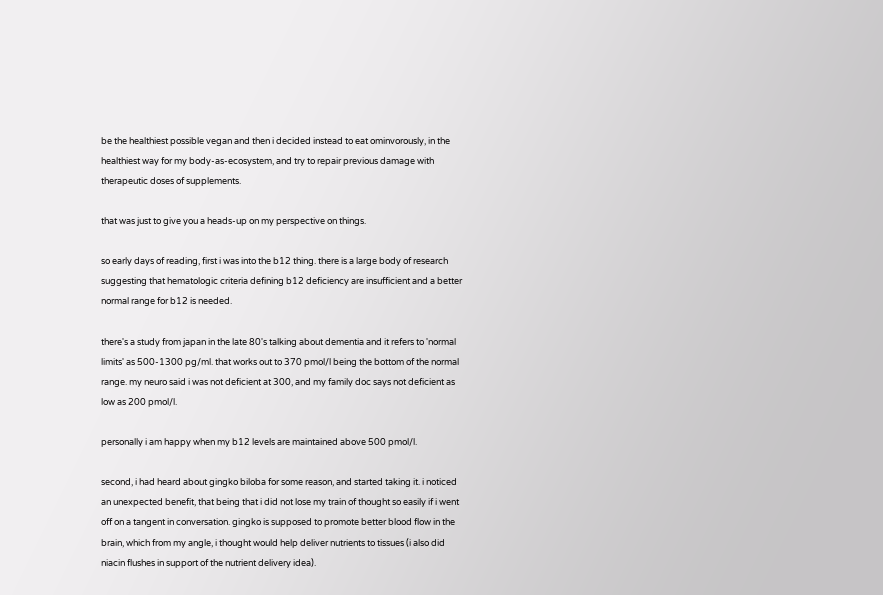be the healthiest possible vegan and then i decided instead to eat ominvorously, in the healthiest way for my body-as-ecosystem, and try to repair previous damage with therapeutic doses of supplements.

that was just to give you a heads-up on my perspective on things.

so early days of reading, first i was into the b12 thing. there is a large body of research suggesting that hematologic criteria defining b12 deficiency are insufficient and a better normal range for b12 is needed.

there's a study from japan in the late 80's talking about dementia and it refers to 'normal limits' as 500-1300 pg/ml. that works out to 370 pmol/l being the bottom of the normal range. my neuro said i was not deficient at 300, and my family doc says not deficient as low as 200 pmol/l.

personally i am happy when my b12 levels are maintained above 500 pmol/l.

second, i had heard about gingko biloba for some reason, and started taking it. i noticed an unexpected benefit, that being that i did not lose my train of thought so easily if i went off on a tangent in conversation. gingko is supposed to promote better blood flow in the brain, which from my angle, i thought would help deliver nutrients to tissues (i also did niacin flushes in support of the nutrient delivery idea).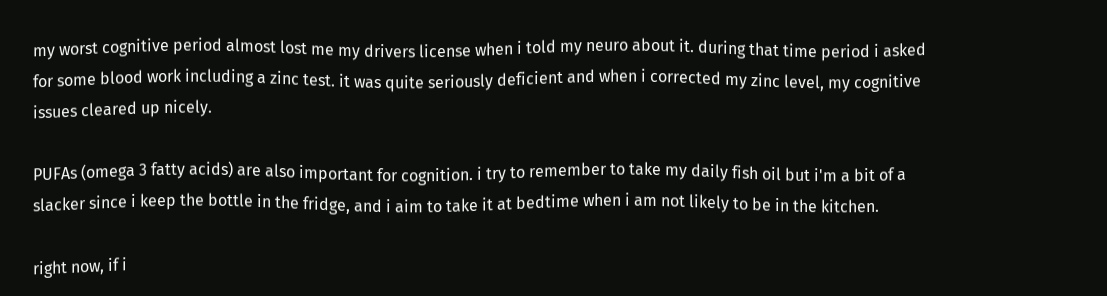my worst cognitive period almost lost me my drivers license when i told my neuro about it. during that time period i asked for some blood work including a zinc test. it was quite seriously deficient and when i corrected my zinc level, my cognitive issues cleared up nicely.

PUFAs (omega 3 fatty acids) are also important for cognition. i try to remember to take my daily fish oil but i'm a bit of a slacker since i keep the bottle in the fridge, and i aim to take it at bedtime when i am not likely to be in the kitchen.

right now, if i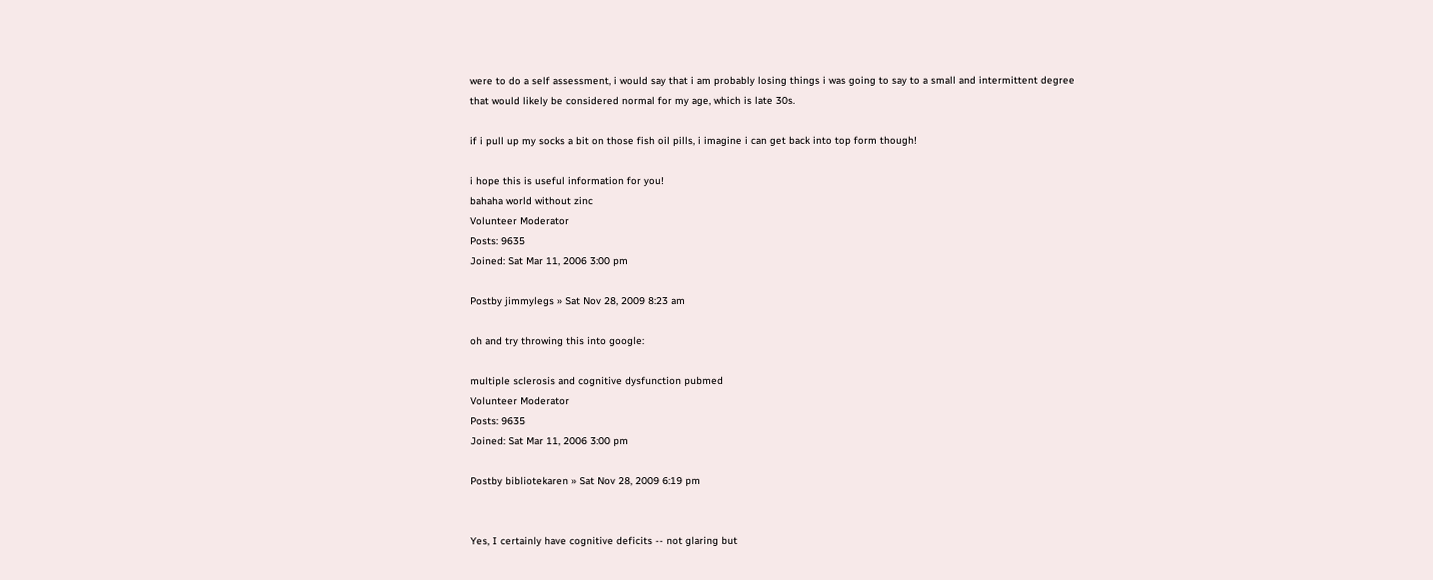were to do a self assessment, i would say that i am probably losing things i was going to say to a small and intermittent degree that would likely be considered normal for my age, which is late 30s.

if i pull up my socks a bit on those fish oil pills, i imagine i can get back into top form though!

i hope this is useful information for you!
bahaha world without zinc
Volunteer Moderator
Posts: 9635
Joined: Sat Mar 11, 2006 3:00 pm

Postby jimmylegs » Sat Nov 28, 2009 8:23 am

oh and try throwing this into google:

multiple sclerosis and cognitive dysfunction pubmed
Volunteer Moderator
Posts: 9635
Joined: Sat Mar 11, 2006 3:00 pm

Postby bibliotekaren » Sat Nov 28, 2009 6:19 pm


Yes, I certainly have cognitive deficits -- not glaring but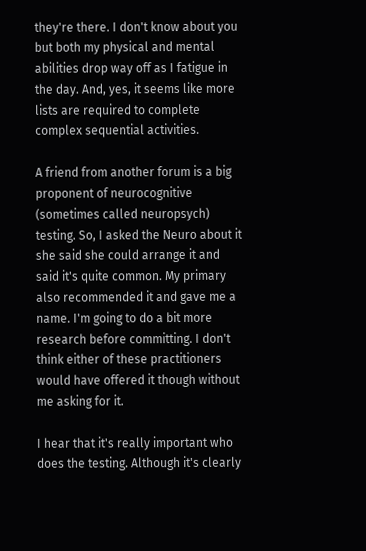they're there. I don't know about you but both my physical and mental abilities drop way off as I fatigue in the day. And, yes, it seems like more lists are required to complete complex sequential activities.

A friend from another forum is a big proponent of neurocognitive (sometimes called neuropsych) testing. So, I asked the Neuro about it she said she could arrange it and said it's quite common. My primary also recommended it and gave me a name. I'm going to do a bit more research before committing. I don't think either of these practitioners would have offered it though without me asking for it.

I hear that it's really important who does the testing. Although it's clearly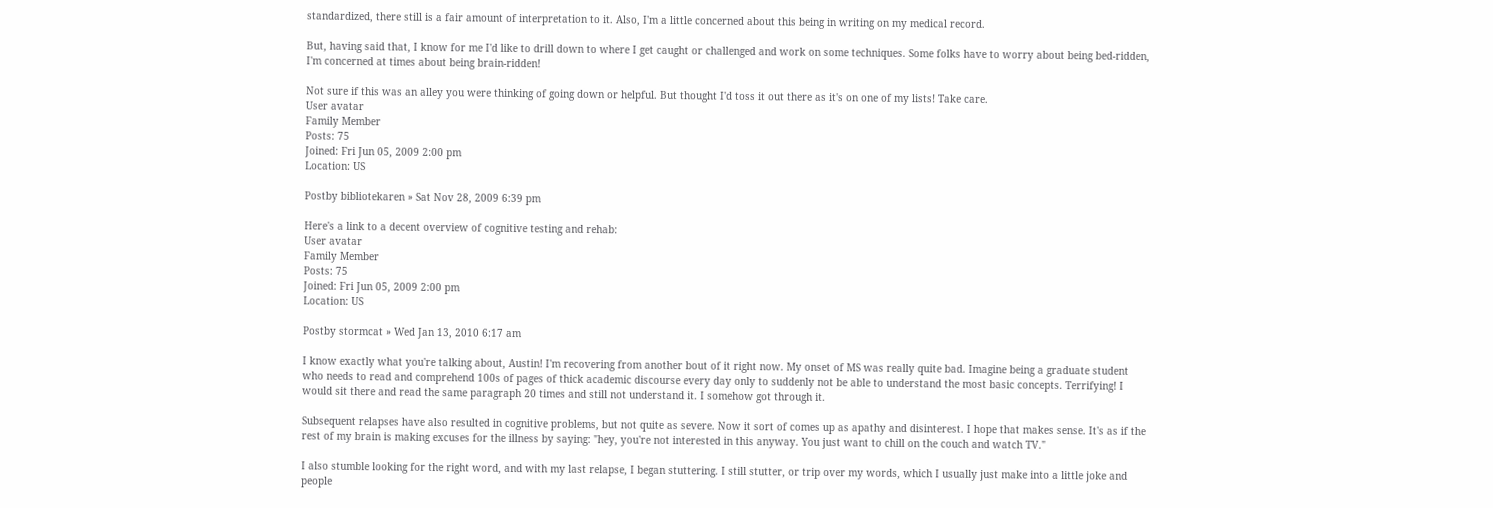standardized, there still is a fair amount of interpretation to it. Also, I'm a little concerned about this being in writing on my medical record.

But, having said that, I know for me I'd like to drill down to where I get caught or challenged and work on some techniques. Some folks have to worry about being bed-ridden, I'm concerned at times about being brain-ridden!

Not sure if this was an alley you were thinking of going down or helpful. But thought I'd toss it out there as it's on one of my lists! Take care.
User avatar
Family Member
Posts: 75
Joined: Fri Jun 05, 2009 2:00 pm
Location: US

Postby bibliotekaren » Sat Nov 28, 2009 6:39 pm

Here's a link to a decent overview of cognitive testing and rehab:
User avatar
Family Member
Posts: 75
Joined: Fri Jun 05, 2009 2:00 pm
Location: US

Postby stormcat » Wed Jan 13, 2010 6:17 am

I know exactly what you're talking about, Austin! I'm recovering from another bout of it right now. My onset of MS was really quite bad. Imagine being a graduate student who needs to read and comprehend 100s of pages of thick academic discourse every day only to suddenly not be able to understand the most basic concepts. Terrifying! I would sit there and read the same paragraph 20 times and still not understand it. I somehow got through it.

Subsequent relapses have also resulted in cognitive problems, but not quite as severe. Now it sort of comes up as apathy and disinterest. I hope that makes sense. It's as if the rest of my brain is making excuses for the illness by saying: "hey, you're not interested in this anyway. You just want to chill on the couch and watch TV."

I also stumble looking for the right word, and with my last relapse, I began stuttering. I still stutter, or trip over my words, which I usually just make into a little joke and people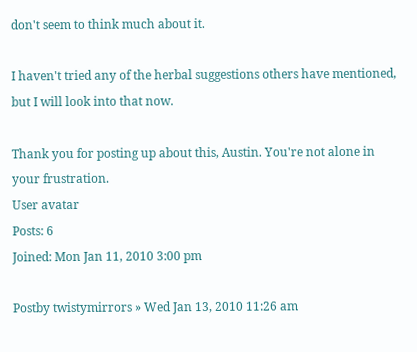don't seem to think much about it.

I haven't tried any of the herbal suggestions others have mentioned, but I will look into that now.

Thank you for posting up about this, Austin. You're not alone in your frustration.
User avatar
Posts: 6
Joined: Mon Jan 11, 2010 3:00 pm

Postby twistymirrors » Wed Jan 13, 2010 11:26 am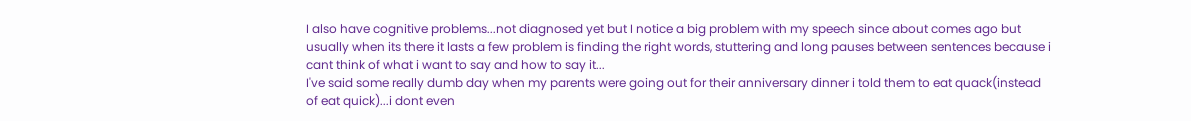I also have cognitive problems...not diagnosed yet but I notice a big problem with my speech since about comes ago but usually when its there it lasts a few problem is finding the right words, stuttering and long pauses between sentences because i cant think of what i want to say and how to say it...
I've said some really dumb day when my parents were going out for their anniversary dinner i told them to eat quack(instead of eat quick)...i dont even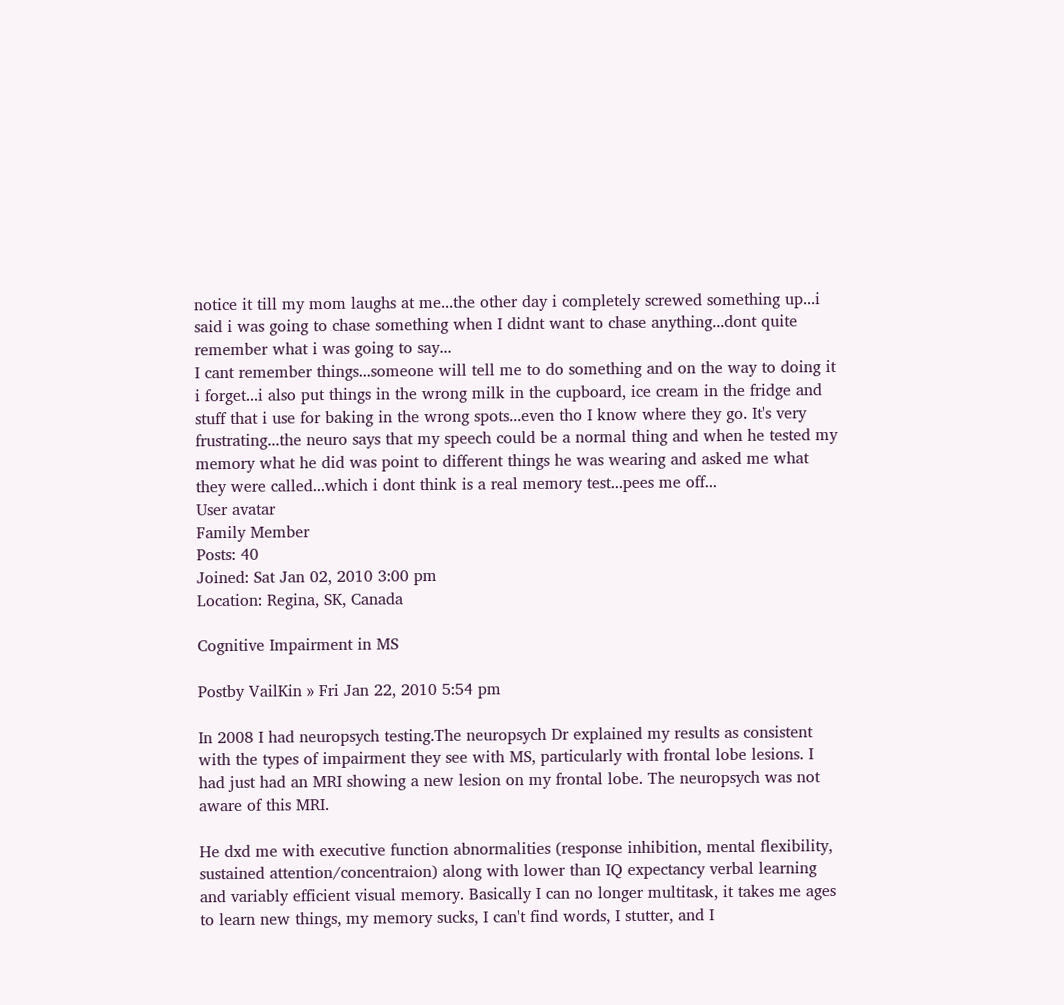notice it till my mom laughs at me...the other day i completely screwed something up...i said i was going to chase something when I didnt want to chase anything...dont quite remember what i was going to say...
I cant remember things...someone will tell me to do something and on the way to doing it i forget...i also put things in the wrong milk in the cupboard, ice cream in the fridge and stuff that i use for baking in the wrong spots...even tho I know where they go. It's very frustrating...the neuro says that my speech could be a normal thing and when he tested my memory what he did was point to different things he was wearing and asked me what they were called...which i dont think is a real memory test...pees me off...
User avatar
Family Member
Posts: 40
Joined: Sat Jan 02, 2010 3:00 pm
Location: Regina, SK, Canada

Cognitive Impairment in MS

Postby VailKin » Fri Jan 22, 2010 5:54 pm

In 2008 I had neuropsych testing.The neuropsych Dr explained my results as consistent with the types of impairment they see with MS, particularly with frontal lobe lesions. I had just had an MRI showing a new lesion on my frontal lobe. The neuropsych was not aware of this MRI.

He dxd me with executive function abnormalities (response inhibition, mental flexibility, sustained attention/concentraion) along with lower than IQ expectancy verbal learning and variably efficient visual memory. Basically I can no longer multitask, it takes me ages to learn new things, my memory sucks, I can't find words, I stutter, and I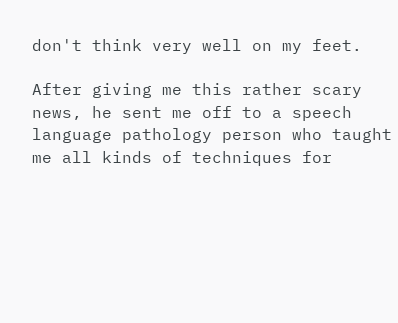don't think very well on my feet.

After giving me this rather scary news, he sent me off to a speech language pathology person who taught me all kinds of techniques for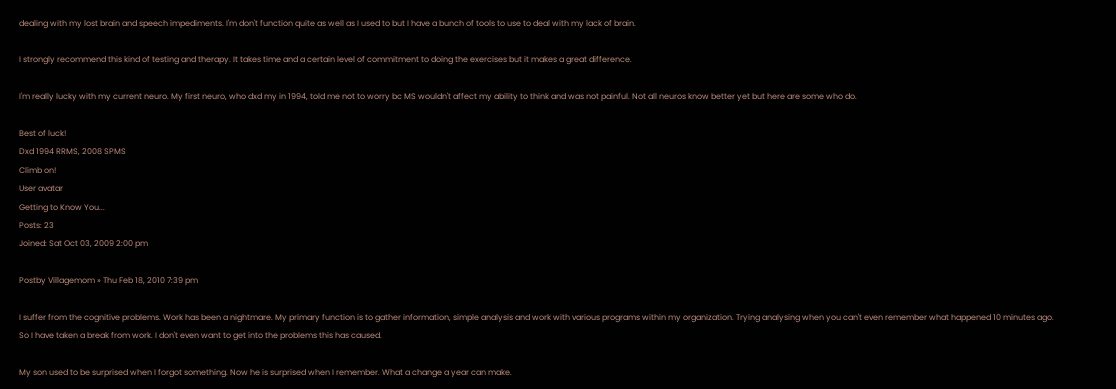dealing with my lost brain and speech impediments. I'm don't function quite as well as I used to but I have a bunch of tools to use to deal with my lack of brain.

I strongly recommend this kind of testing and therapy. It takes time and a certain level of commitment to doing the exercises but it makes a great difference.

I'm really lucky with my current neuro. My first neuro, who dxd my in 1994, told me not to worry bc MS wouldn't affect my ability to think and was not painful. Not all neuros know better yet but here are some who do.

Best of luck!
Dxd 1994 RRMS, 2008 SPMS
Climb on!
User avatar
Getting to Know You...
Posts: 23
Joined: Sat Oct 03, 2009 2:00 pm

Postby Villagemom » Thu Feb 18, 2010 7:39 pm

I suffer from the cognitive problems. Work has been a nightmare. My primary function is to gather information, simple analysis and work with various programs within my organization. Trying analysing when you can't even remember what happened 10 minutes ago. So I have taken a break from work. I don't even want to get into the problems this has caused.

My son used to be surprised when I forgot something. Now he is surprised when I remember. What a change a year can make.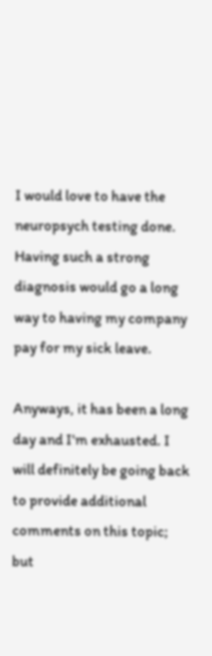I would love to have the neuropsych testing done. Having such a strong diagnosis would go a long way to having my company pay for my sick leave.

Anyways, it has been a long day and I'm exhausted. I will definitely be going back to provide additional comments on this topic; but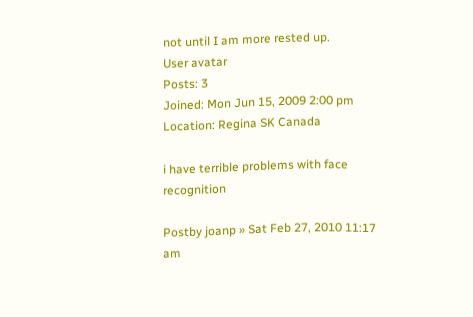not until I am more rested up.
User avatar
Posts: 3
Joined: Mon Jun 15, 2009 2:00 pm
Location: Regina SK Canada

i have terrible problems with face recognition

Postby joanp » Sat Feb 27, 2010 11:17 am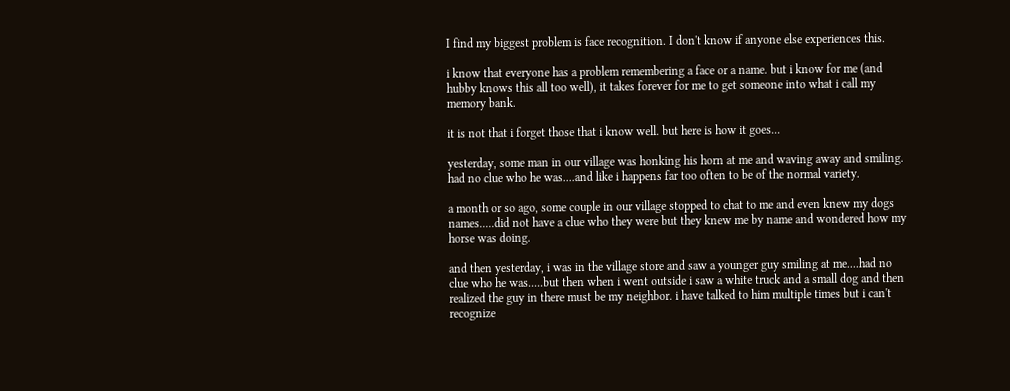I find my biggest problem is face recognition. I don't know if anyone else experiences this.

i know that everyone has a problem remembering a face or a name. but i know for me (and hubby knows this all too well), it takes forever for me to get someone into what i call my memory bank.

it is not that i forget those that i know well. but here is how it goes...

yesterday, some man in our village was honking his horn at me and waving away and smiling. had no clue who he was....and like i happens far too often to be of the normal variety.

a month or so ago, some couple in our village stopped to chat to me and even knew my dogs names.....did not have a clue who they were but they knew me by name and wondered how my horse was doing.

and then yesterday, i was in the village store and saw a younger guy smiling at me....had no clue who he was.....but then when i went outside i saw a white truck and a small dog and then realized the guy in there must be my neighbor. i have talked to him multiple times but i can't recognize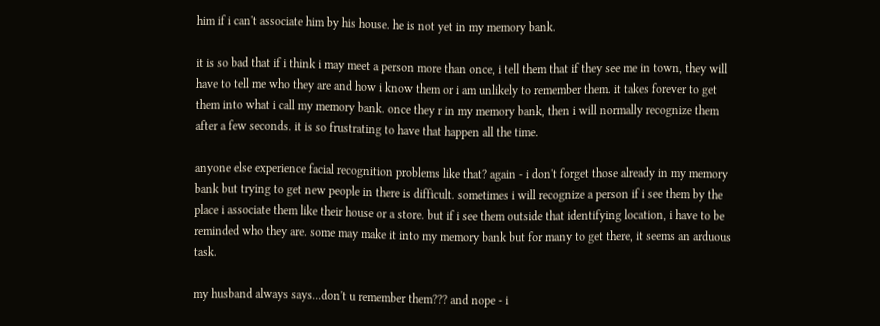him if i can't associate him by his house. he is not yet in my memory bank.

it is so bad that if i think i may meet a person more than once, i tell them that if they see me in town, they will have to tell me who they are and how i know them or i am unlikely to remember them. it takes forever to get them into what i call my memory bank. once they r in my memory bank, then i will normally recognize them after a few seconds. it is so frustrating to have that happen all the time.

anyone else experience facial recognition problems like that? again - i don't forget those already in my memory bank but trying to get new people in there is difficult. sometimes i will recognize a person if i see them by the place i associate them like their house or a store. but if i see them outside that identifying location, i have to be reminded who they are. some may make it into my memory bank but for many to get there, it seems an arduous task.

my husband always says...don't u remember them??? and nope - i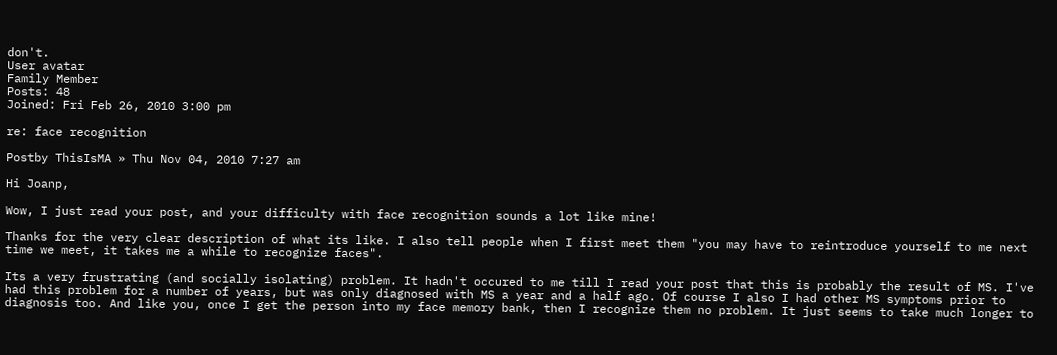don't.
User avatar
Family Member
Posts: 48
Joined: Fri Feb 26, 2010 3:00 pm

re: face recognition

Postby ThisIsMA » Thu Nov 04, 2010 7:27 am

Hi Joanp,

Wow, I just read your post, and your difficulty with face recognition sounds a lot like mine!

Thanks for the very clear description of what its like. I also tell people when I first meet them "you may have to reintroduce yourself to me next time we meet, it takes me a while to recognize faces".

Its a very frustrating (and socially isolating) problem. It hadn't occured to me till I read your post that this is probably the result of MS. I've had this problem for a number of years, but was only diagnosed with MS a year and a half ago. Of course I also I had other MS symptoms prior to diagnosis too. And like you, once I get the person into my face memory bank, then I recognize them no problem. It just seems to take much longer to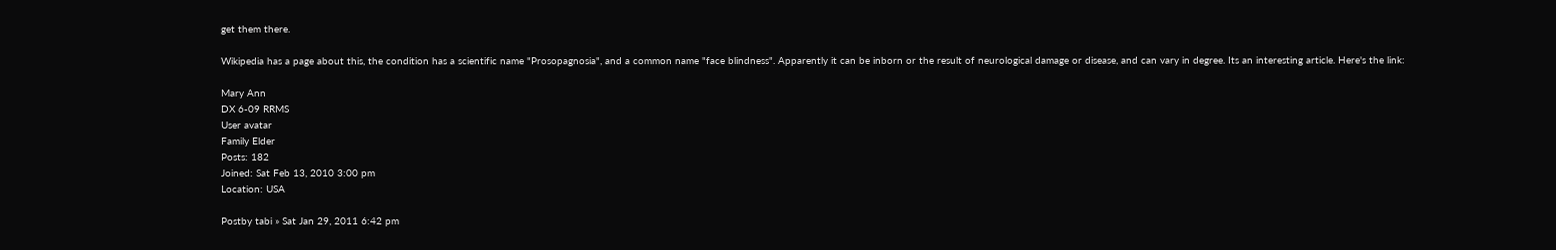get them there.

Wikipedia has a page about this, the condition has a scientific name "Prosopagnosia", and a common name "face blindness". Apparently it can be inborn or the result of neurological damage or disease, and can vary in degree. Its an interesting article. Here's the link:

Mary Ann
DX 6-09 RRMS
User avatar
Family Elder
Posts: 182
Joined: Sat Feb 13, 2010 3:00 pm
Location: USA

Postby tabi » Sat Jan 29, 2011 6:42 pm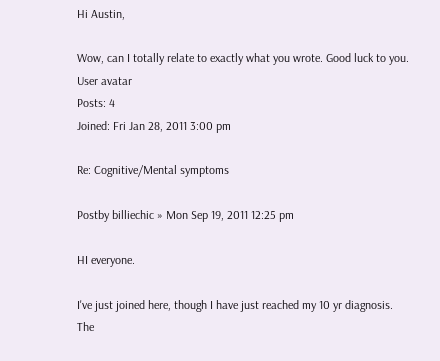Hi Austin,

Wow, can I totally relate to exactly what you wrote. Good luck to you.
User avatar
Posts: 4
Joined: Fri Jan 28, 2011 3:00 pm

Re: Cognitive/Mental symptoms

Postby billiechic » Mon Sep 19, 2011 12:25 pm

HI everyone.

I've just joined here, though I have just reached my 10 yr diagnosis.
The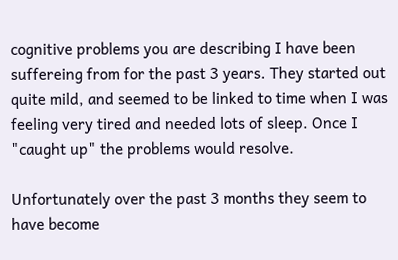cognitive problems you are describing I have been suffereing from for the past 3 years. They started out quite mild, and seemed to be linked to time when I was feeling very tired and needed lots of sleep. Once I "caught up" the problems would resolve.

Unfortunately over the past 3 months they seem to have become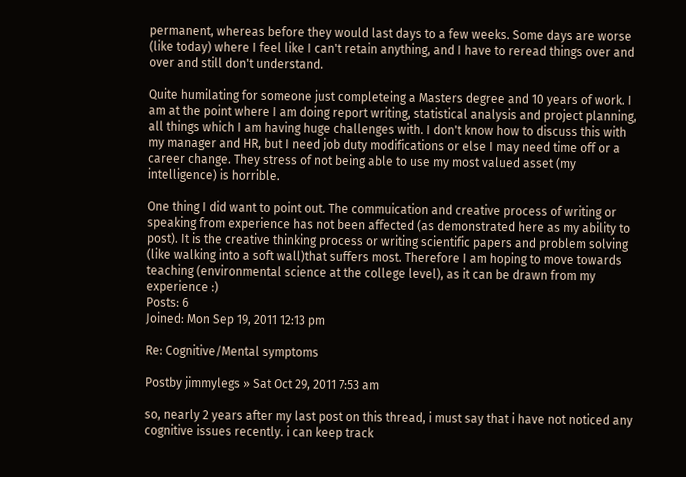permanent, whereas before they would last days to a few weeks. Some days are worse (like today) where I feel like I can't retain anything, and I have to reread things over and over and still don't understand.

Quite humilating for someone just completeing a Masters degree and 10 years of work. I am at the point where I am doing report writing, statistical analysis and project planning, all things which I am having huge challenges with. I don't know how to discuss this with my manager and HR, but I need job duty modifications or else I may need time off or a career change. They stress of not being able to use my most valued asset (my intelligence) is horrible.

One thing I did want to point out. The commuication and creative process of writing or speaking from experience has not been affected (as demonstrated here as my ability to post). It is the creative thinking process or writing scientific papers and problem solving (like walking into a soft wall)that suffers most. Therefore I am hoping to move towards teaching (environmental science at the college level), as it can be drawn from my experience :)
Posts: 6
Joined: Mon Sep 19, 2011 12:13 pm

Re: Cognitive/Mental symptoms

Postby jimmylegs » Sat Oct 29, 2011 7:53 am

so, nearly 2 years after my last post on this thread, i must say that i have not noticed any cognitive issues recently. i can keep track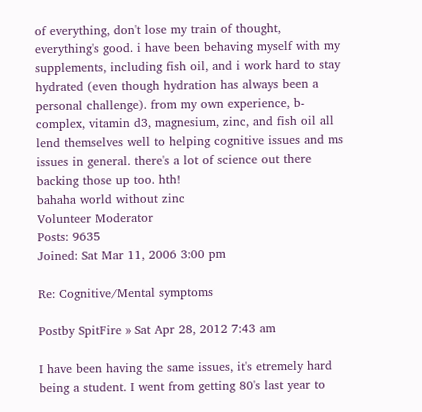of everything, don't lose my train of thought, everything's good. i have been behaving myself with my supplements, including fish oil, and i work hard to stay hydrated (even though hydration has always been a personal challenge). from my own experience, b-complex, vitamin d3, magnesium, zinc, and fish oil all lend themselves well to helping cognitive issues and ms issues in general. there's a lot of science out there backing those up too. hth!
bahaha world without zinc
Volunteer Moderator
Posts: 9635
Joined: Sat Mar 11, 2006 3:00 pm

Re: Cognitive/Mental symptoms

Postby SpitFire » Sat Apr 28, 2012 7:43 am

I have been having the same issues, it's etremely hard being a student. I went from getting 80's last year to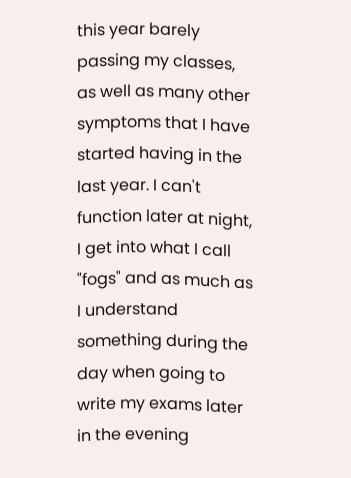this year barely passing my classes, as well as many other symptoms that I have started having in the last year. I can't function later at night, I get into what I call "fogs" and as much as I understand something during the day when going to write my exams later in the evening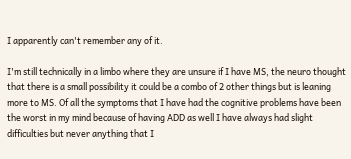I apparently can't remember any of it.

I'm still technically in a limbo where they are unsure if I have MS, the neuro thought that there is a small possibility it could be a combo of 2 other things but is leaning more to MS. Of all the symptoms that I have had the cognitive problems have been the worst in my mind because of having ADD as well I have always had slight difficulties but never anything that I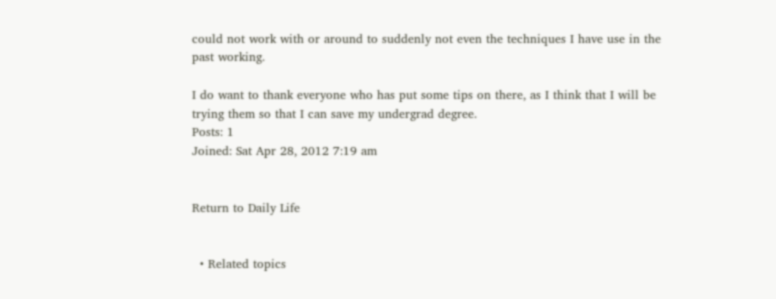could not work with or around to suddenly not even the techniques I have use in the past working.

I do want to thank everyone who has put some tips on there, as I think that I will be trying them so that I can save my undergrad degree.
Posts: 1
Joined: Sat Apr 28, 2012 7:19 am


Return to Daily Life


  • Related topics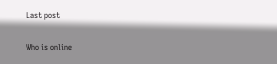Last post

Who is online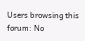Users browsing this forum: No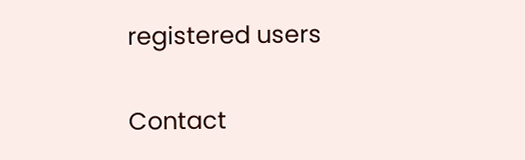registered users

Contact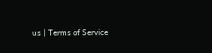us | Terms of Service